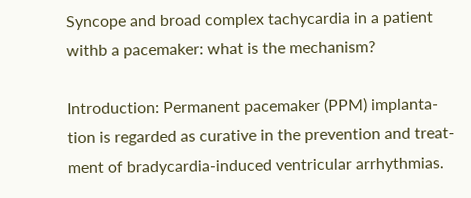Syncope and broad complex tachycardia in a patient withb a pacemaker: what is the mechanism?

Introduction: Permanent pacemaker (PPM) implanta-tion is regarded as curative in the prevention and treat-ment of bradycardia-induced ventricular arrhythmias.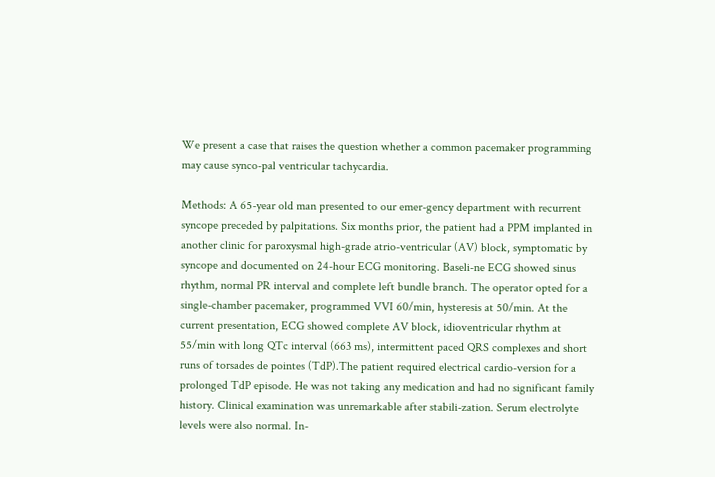We present a case that raises the question whether a common pacemaker programming may cause synco-pal ventricular tachycardia.

Methods: A 65-year old man presented to our emer-gency department with recurrent syncope preceded by palpitations. Six months prior, the patient had a PPM implanted in another clinic for paroxysmal high-grade atrio-ventricular (AV) block, symptomatic by syncope and documented on 24-hour ECG monitoring. Baseli-ne ECG showed sinus rhythm, normal PR interval and complete left bundle branch. The operator opted for a single-chamber pacemaker, programmed VVI 60/min, hysteresis at 50/min. At the current presentation, ECG showed complete AV block, idioventricular rhythm at 55/min with long QTc interval (663 ms), intermittent paced QRS complexes and short runs of torsades de pointes (TdP).The patient required electrical cardio-version for a prolonged TdP episode. He was not taking any medication and had no significant family history. Clinical examination was unremarkable after stabili-zation. Serum electrolyte levels were also normal. In-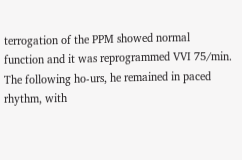terrogation of the PPM showed normal function and it was reprogrammed VVI 75/min. The following ho-urs, he remained in paced rhythm, with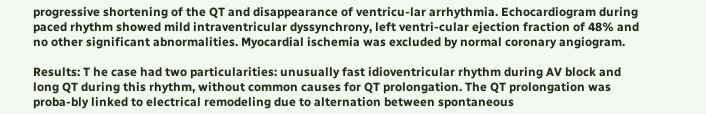progressive shortening of the QT and disappearance of ventricu-lar arrhythmia. Echocardiogram during paced rhythm showed mild intraventricular dyssynchrony, left ventri-cular ejection fraction of 48% and no other significant abnormalities. Myocardial ischemia was excluded by normal coronary angiogram.

Results: T he case had two particularities: unusually fast idioventricular rhythm during AV block and long QT during this rhythm, without common causes for QT prolongation. The QT prolongation was proba-bly linked to electrical remodeling due to alternation between spontaneous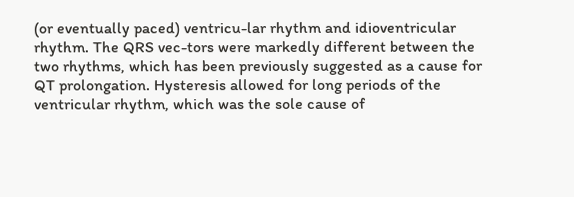(or eventually paced) ventricu-lar rhythm and idioventricular rhythm. The QRS vec-tors were markedly different between the two rhythms, which has been previously suggested as a cause for QT prolongation. Hysteresis allowed for long periods of the ventricular rhythm, which was the sole cause of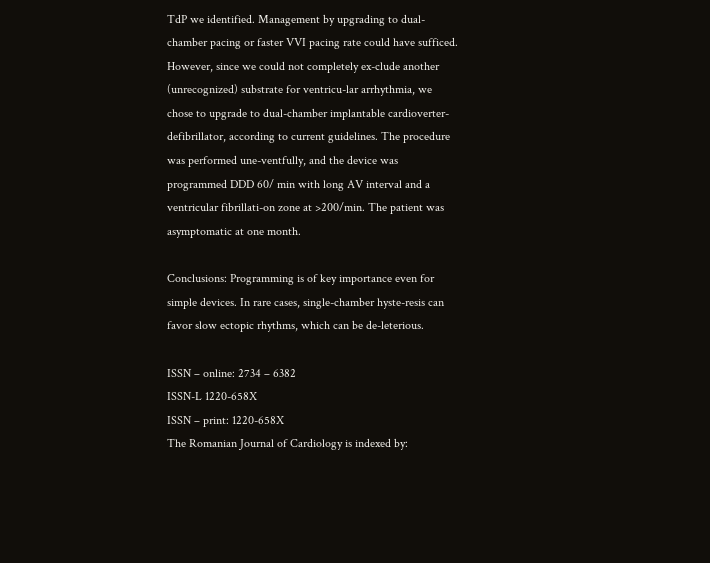TdP we identified. Management by upgrading to dual-chamber pacing or faster VVI pacing rate could have sufficed. However, since we could not completely ex-clude another (unrecognized) substrate for ventricu-lar arrhythmia, we chose to upgrade to dual-chamber implantable cardioverter-defibrillator, according to current guidelines. The procedure was performed une-ventfully, and the device was programmed DDD 60/ min with long AV interval and a ventricular fibrillati-on zone at >200/min. The patient was asymptomatic at one month.

Conclusions: Programming is of key importance even for simple devices. In rare cases, single-chamber hyste-resis can favor slow ectopic rhythms, which can be de-leterious.

ISSN – online: 2734 – 6382
ISSN-L 1220-658X
ISSN – print: 1220-658X
The Romanian Journal of Cardiology is indexed by: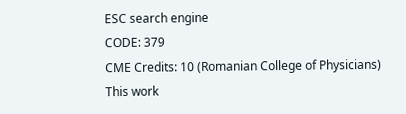ESC search engine
CODE: 379
CME Credits: 10 (Romanian College of Physicians)
This work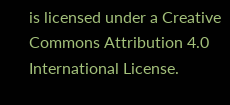is licensed under a Creative Commons Attribution 4.0 International License.